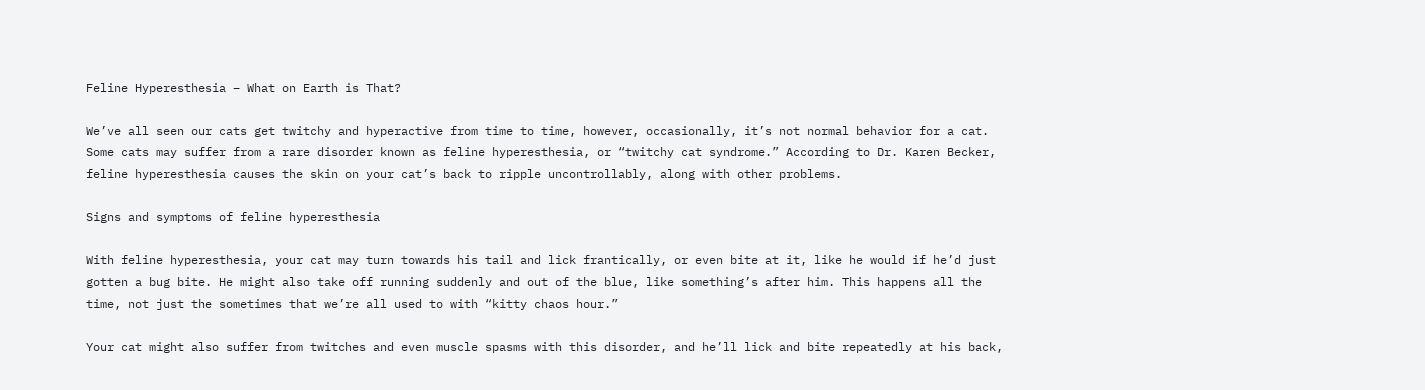Feline Hyperesthesia – What on Earth is That?

We’ve all seen our cats get twitchy and hyperactive from time to time, however, occasionally, it’s not normal behavior for a cat. Some cats may suffer from a rare disorder known as feline hyperesthesia, or “twitchy cat syndrome.” According to Dr. Karen Becker, feline hyperesthesia causes the skin on your cat’s back to ripple uncontrollably, along with other problems.

Signs and symptoms of feline hyperesthesia

With feline hyperesthesia, your cat may turn towards his tail and lick frantically, or even bite at it, like he would if he’d just gotten a bug bite. He might also take off running suddenly and out of the blue, like something’s after him. This happens all the time, not just the sometimes that we’re all used to with “kitty chaos hour.”

Your cat might also suffer from twitches and even muscle spasms with this disorder, and he’ll lick and bite repeatedly at his back,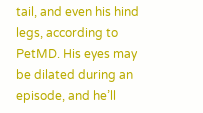tail, and even his hind legs, according to PetMD. His eyes may be dilated during an episode, and he’ll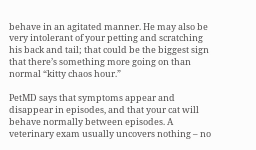behave in an agitated manner. He may also be very intolerant of your petting and scratching his back and tail; that could be the biggest sign that there’s something more going on than normal “kitty chaos hour.”

PetMD says that symptoms appear and disappear in episodes, and that your cat will behave normally between episodes. A veterinary exam usually uncovers nothing – no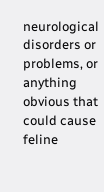neurological disorders or problems, or anything obvious that could cause feline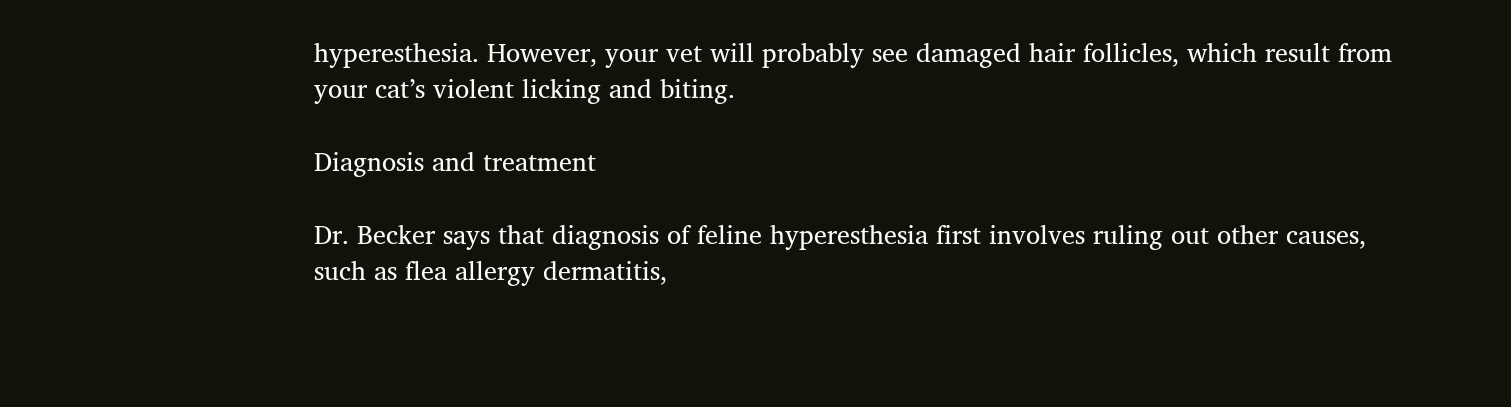hyperesthesia. However, your vet will probably see damaged hair follicles, which result from your cat’s violent licking and biting.

Diagnosis and treatment

Dr. Becker says that diagnosis of feline hyperesthesia first involves ruling out other causes, such as flea allergy dermatitis,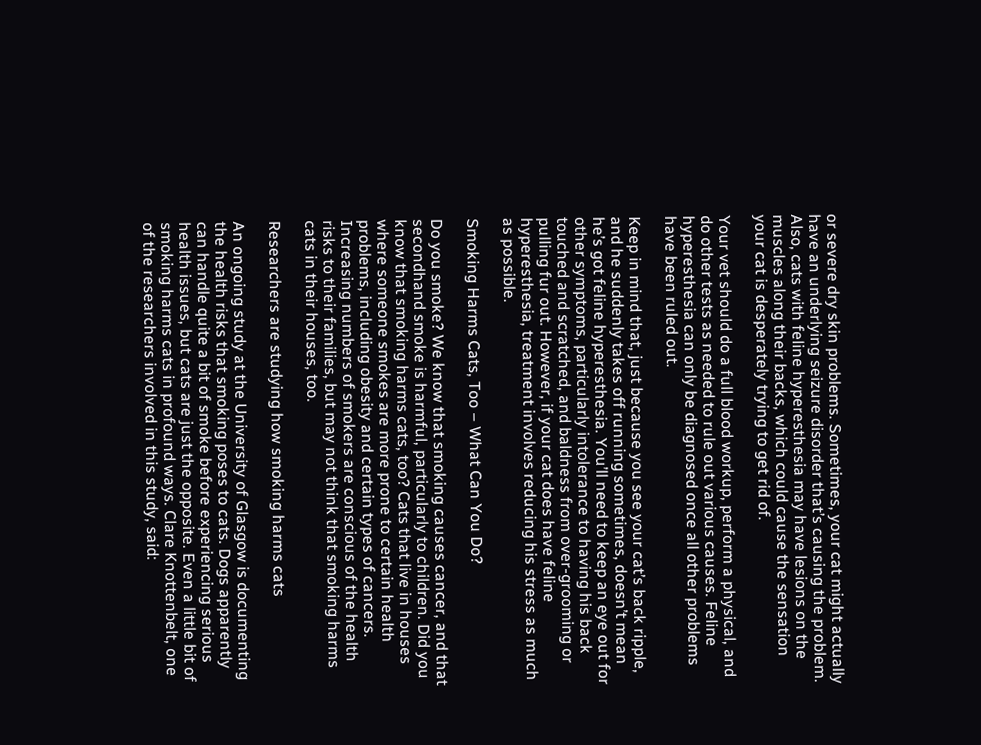or severe dry skin problems. Sometimes, your cat might actually have an underlying seizure disorder that’s causing the problem. Also, cats with feline hyperesthesia may have lesions on the muscles along their backs, which could cause the sensation your cat is desperately trying to get rid of.

Your vet should do a full blood workup, perform a physical, and do other tests as needed to rule out various causes. Feline hyperesthesia can only be diagnosed once all other problems have been ruled out.

Keep in mind that, just because you see your cat’s back ripple, and he suddenly takes off running sometimes, doesn’t mean he’s got feline hyperesthesia. You’ll need to keep an eye out for other symptoms, particularly intolerance to having his back touched and scratched, and baldness from over-grooming or pulling fur out. However, if your cat does have feline hyperesthesia, treatment involves reducing his stress as much as possible.

Smoking Harms Cats, Too – What Can You Do?

Do you smoke? We know that smoking causes cancer, and that secondhand smoke is harmful, particularly to children. Did you know that smoking harms cats, too? Cats that live in houses where someone smokes are more prone to certain health problems, including obesity and certain types of cancers. Increasing numbers of smokers are conscious of the health risks to their families, but may not think that smoking harms cats in their houses, too.

Researchers are studying how smoking harms cats

An ongoing study at the University of Glasgow is documenting the health risks that smoking poses to cats. Dogs apparently can handle quite a bit of smoke before experiencing serious health issues, but cats are just the opposite. Even a little bit of smoking harms cats in profound ways. Clare Knottenbelt, one of the researchers involved in this study, said: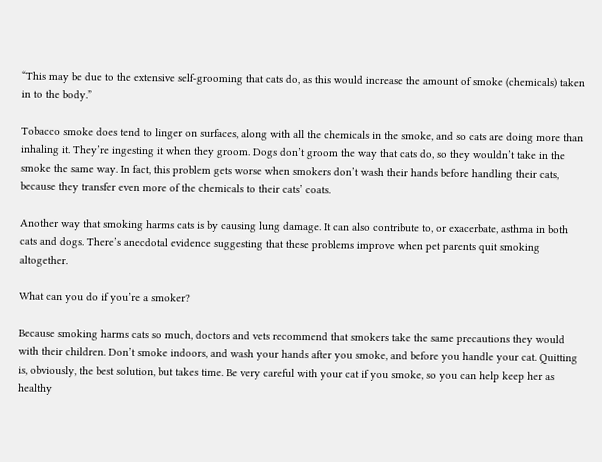“This may be due to the extensive self-grooming that cats do, as this would increase the amount of smoke (chemicals) taken in to the body.”

Tobacco smoke does tend to linger on surfaces, along with all the chemicals in the smoke, and so cats are doing more than inhaling it. They’re ingesting it when they groom. Dogs don’t groom the way that cats do, so they wouldn’t take in the smoke the same way. In fact, this problem gets worse when smokers don’t wash their hands before handling their cats, because they transfer even more of the chemicals to their cats’ coats.

Another way that smoking harms cats is by causing lung damage. It can also contribute to, or exacerbate, asthma in both cats and dogs. There’s anecdotal evidence suggesting that these problems improve when pet parents quit smoking altogether.

What can you do if you’re a smoker?

Because smoking harms cats so much, doctors and vets recommend that smokers take the same precautions they would with their children. Don’t smoke indoors, and wash your hands after you smoke, and before you handle your cat. Quitting is, obviously, the best solution, but takes time. Be very careful with your cat if you smoke, so you can help keep her as healthy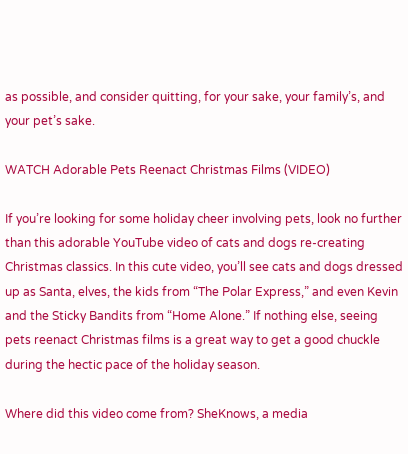as possible, and consider quitting, for your sake, your family’s, and your pet’s sake.

WATCH Adorable Pets Reenact Christmas Films (VIDEO)

If you’re looking for some holiday cheer involving pets, look no further than this adorable YouTube video of cats and dogs re-creating Christmas classics. In this cute video, you’ll see cats and dogs dressed up as Santa, elves, the kids from “The Polar Express,” and even Kevin and the Sticky Bandits from “Home Alone.” If nothing else, seeing pets reenact Christmas films is a great way to get a good chuckle during the hectic pace of the holiday season.

Where did this video come from? SheKnows, a media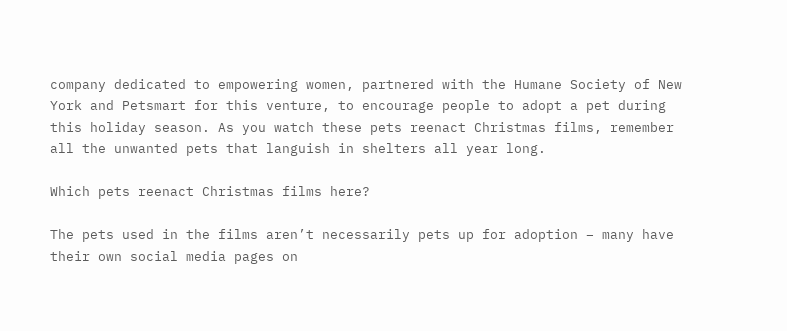company dedicated to empowering women, partnered with the Humane Society of New York and Petsmart for this venture, to encourage people to adopt a pet during this holiday season. As you watch these pets reenact Christmas films, remember all the unwanted pets that languish in shelters all year long.

Which pets reenact Christmas films here?

The pets used in the films aren’t necessarily pets up for adoption – many have their own social media pages on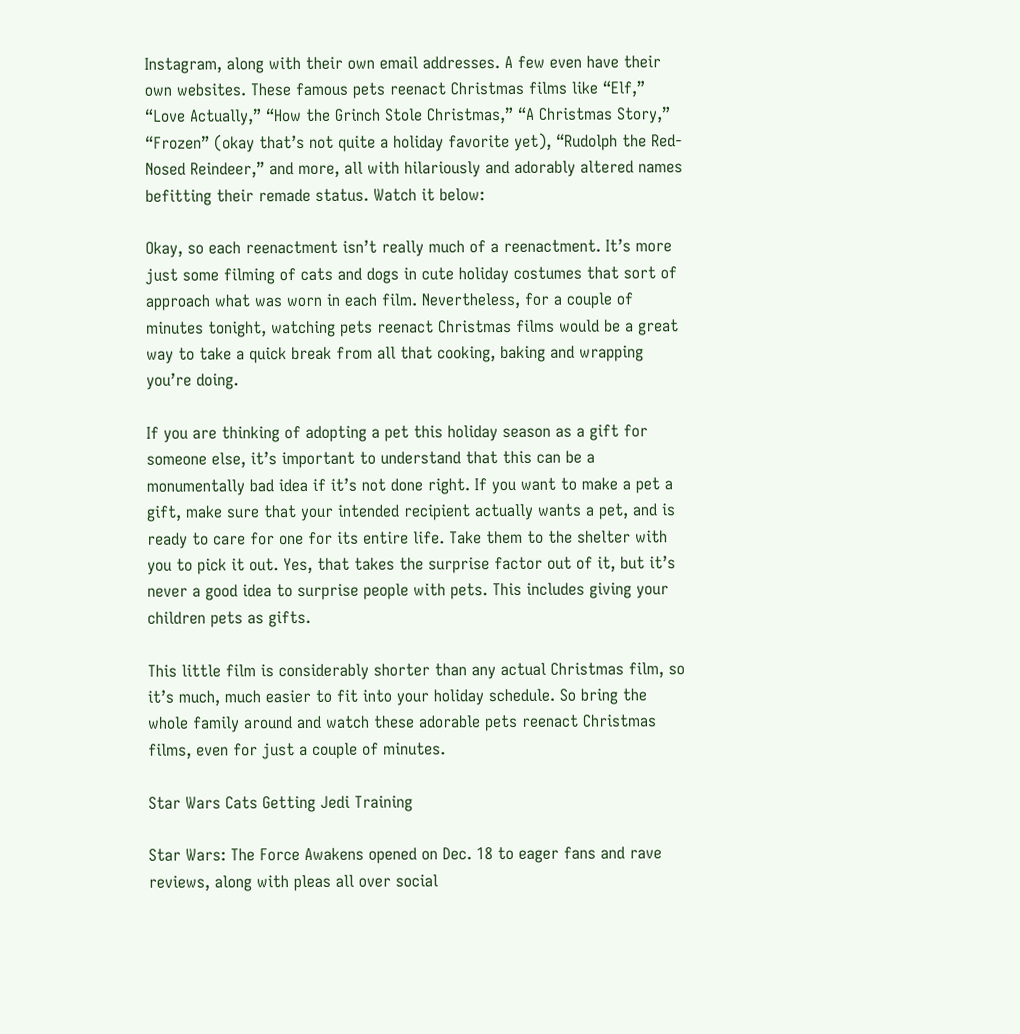Instagram, along with their own email addresses. A few even have their own websites. These famous pets reenact Christmas films like “Elf,” “Love Actually,” “How the Grinch Stole Christmas,” “A Christmas Story,” “Frozen” (okay that’s not quite a holiday favorite yet), “Rudolph the Red-Nosed Reindeer,” and more, all with hilariously and adorably altered names befitting their remade status. Watch it below:

Okay, so each reenactment isn’t really much of a reenactment. It’s more just some filming of cats and dogs in cute holiday costumes that sort of approach what was worn in each film. Nevertheless, for a couple of minutes tonight, watching pets reenact Christmas films would be a great way to take a quick break from all that cooking, baking and wrapping you’re doing.

If you are thinking of adopting a pet this holiday season as a gift for someone else, it’s important to understand that this can be a monumentally bad idea if it’s not done right. If you want to make a pet a gift, make sure that your intended recipient actually wants a pet, and is ready to care for one for its entire life. Take them to the shelter with you to pick it out. Yes, that takes the surprise factor out of it, but it’s never a good idea to surprise people with pets. This includes giving your children pets as gifts.

This little film is considerably shorter than any actual Christmas film, so it’s much, much easier to fit into your holiday schedule. So bring the whole family around and watch these adorable pets reenact Christmas films, even for just a couple of minutes.

Star Wars Cats Getting Jedi Training

Star Wars: The Force Awakens opened on Dec. 18 to eager fans and rave reviews, along with pleas all over social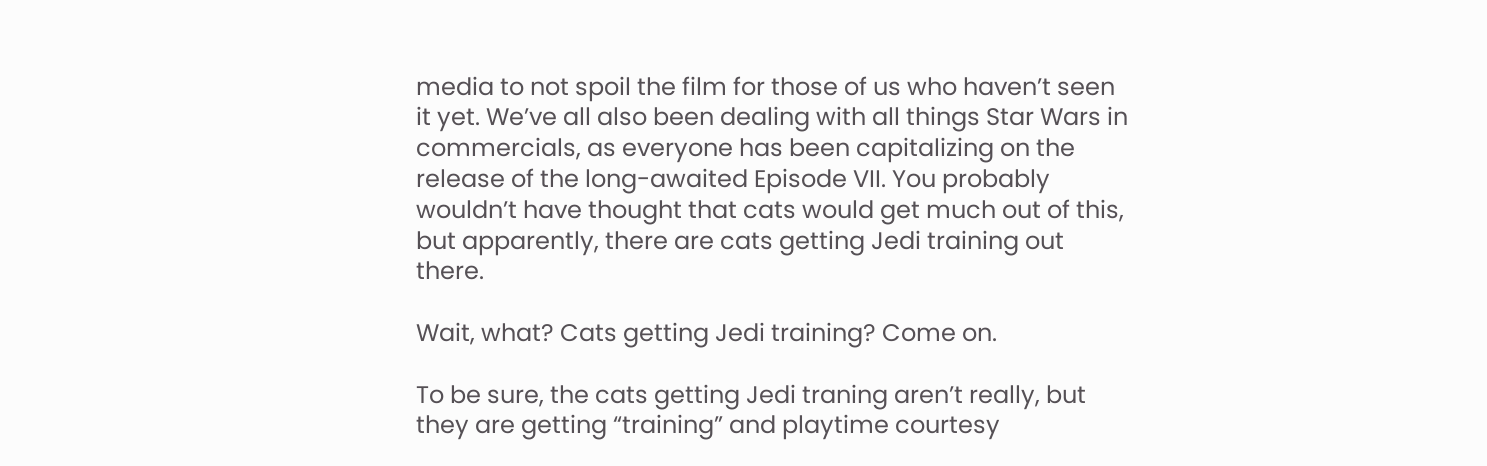media to not spoil the film for those of us who haven’t seen it yet. We’ve all also been dealing with all things Star Wars in commercials, as everyone has been capitalizing on the release of the long-awaited Episode VII. You probably wouldn’t have thought that cats would get much out of this, but apparently, there are cats getting Jedi training out there.

Wait, what? Cats getting Jedi training? Come on.

To be sure, the cats getting Jedi traning aren’t really, but they are getting “training” and playtime courtesy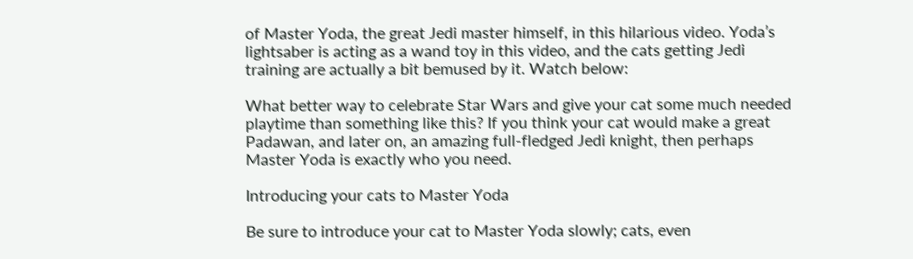of Master Yoda, the great Jedi master himself, in this hilarious video. Yoda’s lightsaber is acting as a wand toy in this video, and the cats getting Jedi training are actually a bit bemused by it. Watch below:

What better way to celebrate Star Wars and give your cat some much needed playtime than something like this? If you think your cat would make a great Padawan, and later on, an amazing full-fledged Jedi knight, then perhaps Master Yoda is exactly who you need.

Introducing your cats to Master Yoda

Be sure to introduce your cat to Master Yoda slowly; cats, even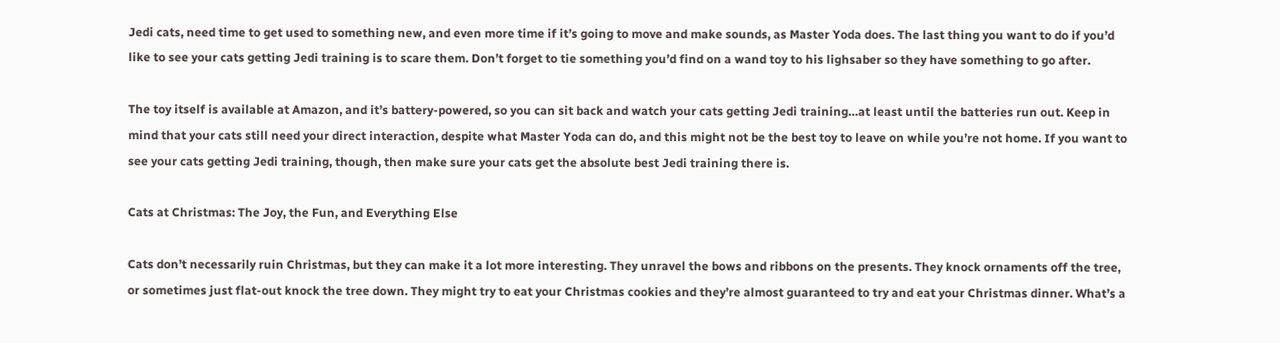Jedi cats, need time to get used to something new, and even more time if it’s going to move and make sounds, as Master Yoda does. The last thing you want to do if you’d like to see your cats getting Jedi training is to scare them. Don’t forget to tie something you’d find on a wand toy to his lighsaber so they have something to go after.

The toy itself is available at Amazon, and it’s battery-powered, so you can sit back and watch your cats getting Jedi training…at least until the batteries run out. Keep in mind that your cats still need your direct interaction, despite what Master Yoda can do, and this might not be the best toy to leave on while you’re not home. If you want to see your cats getting Jedi training, though, then make sure your cats get the absolute best Jedi training there is.

Cats at Christmas: The Joy, the Fun, and Everything Else

Cats don’t necessarily ruin Christmas, but they can make it a lot more interesting. They unravel the bows and ribbons on the presents. They knock ornaments off the tree, or sometimes just flat-out knock the tree down. They might try to eat your Christmas cookies and they’re almost guaranteed to try and eat your Christmas dinner. What’s a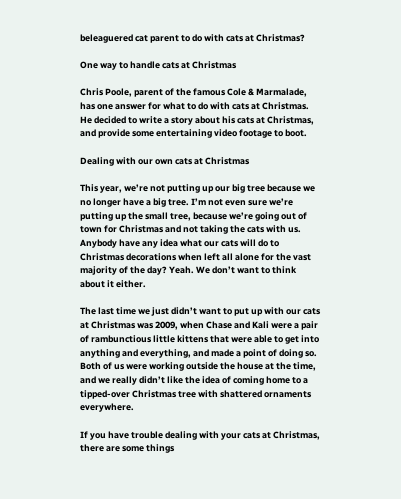beleaguered cat parent to do with cats at Christmas?

One way to handle cats at Christmas

Chris Poole, parent of the famous Cole & Marmalade, has one answer for what to do with cats at Christmas. He decided to write a story about his cats at Christmas, and provide some entertaining video footage to boot.

Dealing with our own cats at Christmas

This year, we’re not putting up our big tree because we no longer have a big tree. I’m not even sure we’re putting up the small tree, because we’re going out of town for Christmas and not taking the cats with us. Anybody have any idea what our cats will do to Christmas decorations when left all alone for the vast majority of the day? Yeah. We don’t want to think about it either.

The last time we just didn’t want to put up with our cats at Christmas was 2009, when Chase and Kali were a pair of rambunctious little kittens that were able to get into anything and everything, and made a point of doing so. Both of us were working outside the house at the time, and we really didn’t like the idea of coming home to a tipped-over Christmas tree with shattered ornaments everywhere.

If you have trouble dealing with your cats at Christmas, there are some things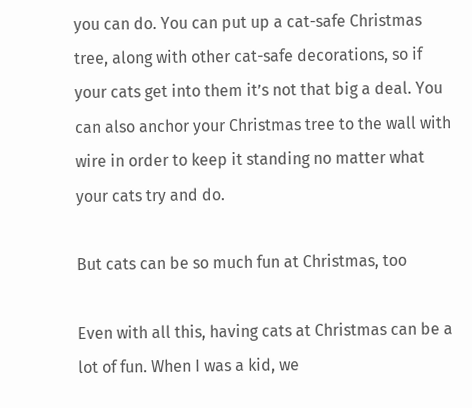you can do. You can put up a cat-safe Christmas tree, along with other cat-safe decorations, so if your cats get into them it’s not that big a deal. You can also anchor your Christmas tree to the wall with wire in order to keep it standing no matter what your cats try and do.

But cats can be so much fun at Christmas, too

Even with all this, having cats at Christmas can be a lot of fun. When I was a kid, we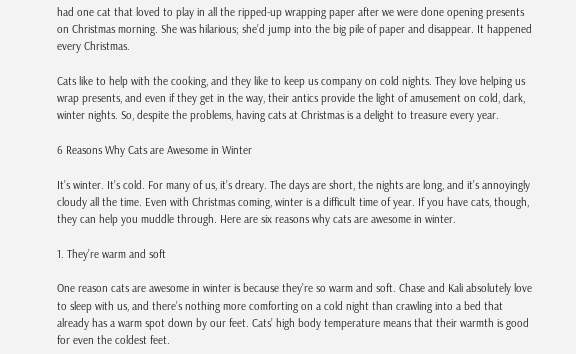had one cat that loved to play in all the ripped-up wrapping paper after we were done opening presents on Christmas morning. She was hilarious; she’d jump into the big pile of paper and disappear. It happened every Christmas.

Cats like to help with the cooking, and they like to keep us company on cold nights. They love helping us wrap presents, and even if they get in the way, their antics provide the light of amusement on cold, dark, winter nights. So, despite the problems, having cats at Christmas is a delight to treasure every year.

6 Reasons Why Cats are Awesome in Winter

It’s winter. It’s cold. For many of us, it’s dreary. The days are short, the nights are long, and it’s annoyingly cloudy all the time. Even with Christmas coming, winter is a difficult time of year. If you have cats, though, they can help you muddle through. Here are six reasons why cats are awesome in winter.

1. They’re warm and soft

One reason cats are awesome in winter is because they’re so warm and soft. Chase and Kali absolutely love to sleep with us, and there’s nothing more comforting on a cold night than crawling into a bed that already has a warm spot down by our feet. Cats’ high body temperature means that their warmth is good for even the coldest feet.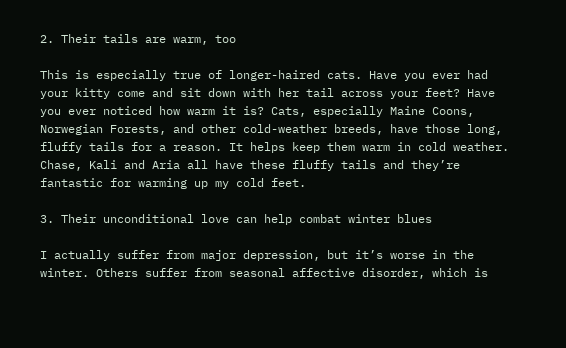2. Their tails are warm, too

This is especially true of longer-haired cats. Have you ever had your kitty come and sit down with her tail across your feet? Have you ever noticed how warm it is? Cats, especially Maine Coons, Norwegian Forests, and other cold-weather breeds, have those long, fluffy tails for a reason. It helps keep them warm in cold weather. Chase, Kali and Aria all have these fluffy tails and they’re fantastic for warming up my cold feet.

3. Their unconditional love can help combat winter blues

I actually suffer from major depression, but it’s worse in the winter. Others suffer from seasonal affective disorder, which is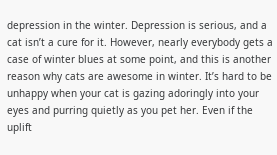depression in the winter. Depression is serious, and a cat isn’t a cure for it. However, nearly everybody gets a case of winter blues at some point, and this is another reason why cats are awesome in winter. It’s hard to be unhappy when your cat is gazing adoringly into your eyes and purring quietly as you pet her. Even if the uplift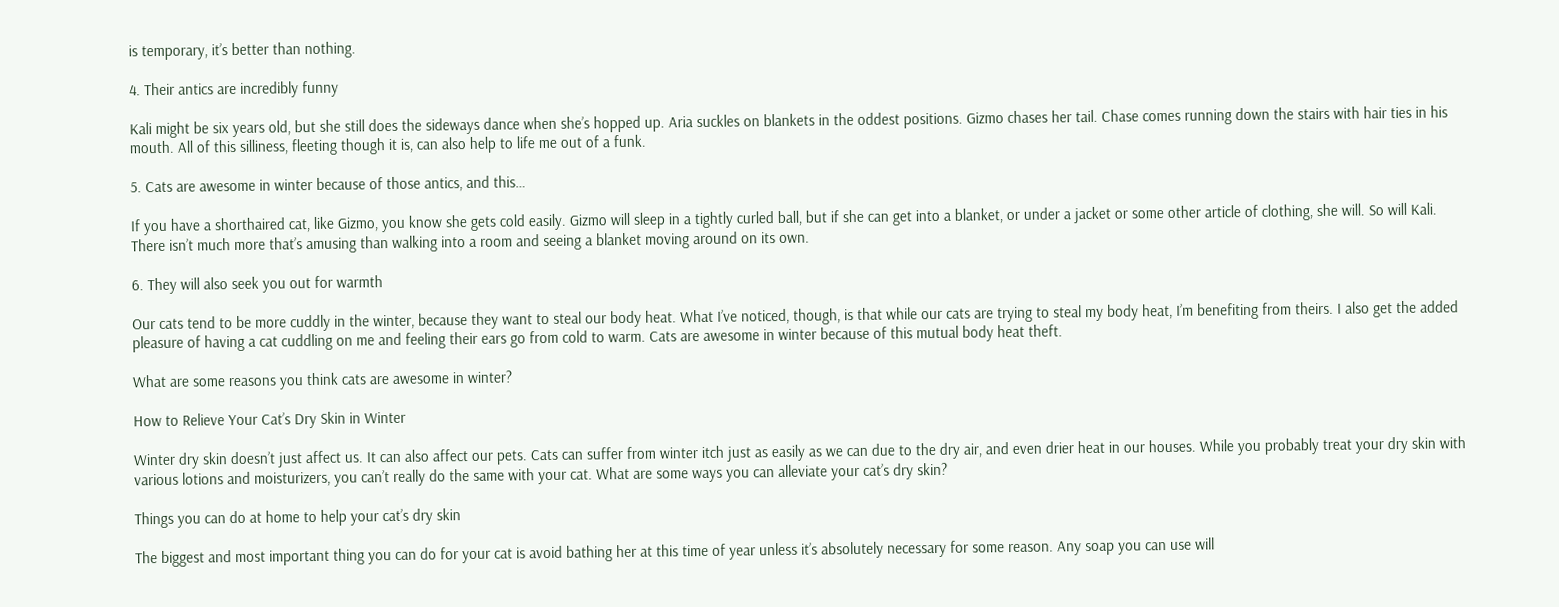is temporary, it’s better than nothing.

4. Their antics are incredibly funny

Kali might be six years old, but she still does the sideways dance when she’s hopped up. Aria suckles on blankets in the oddest positions. Gizmo chases her tail. Chase comes running down the stairs with hair ties in his mouth. All of this silliness, fleeting though it is, can also help to life me out of a funk.

5. Cats are awesome in winter because of those antics, and this…

If you have a shorthaired cat, like Gizmo, you know she gets cold easily. Gizmo will sleep in a tightly curled ball, but if she can get into a blanket, or under a jacket or some other article of clothing, she will. So will Kali. There isn’t much more that’s amusing than walking into a room and seeing a blanket moving around on its own.

6. They will also seek you out for warmth

Our cats tend to be more cuddly in the winter, because they want to steal our body heat. What I’ve noticed, though, is that while our cats are trying to steal my body heat, I’m benefiting from theirs. I also get the added pleasure of having a cat cuddling on me and feeling their ears go from cold to warm. Cats are awesome in winter because of this mutual body heat theft.

What are some reasons you think cats are awesome in winter?

How to Relieve Your Cat’s Dry Skin in Winter

Winter dry skin doesn’t just affect us. It can also affect our pets. Cats can suffer from winter itch just as easily as we can due to the dry air, and even drier heat in our houses. While you probably treat your dry skin with various lotions and moisturizers, you can’t really do the same with your cat. What are some ways you can alleviate your cat’s dry skin?

Things you can do at home to help your cat’s dry skin

The biggest and most important thing you can do for your cat is avoid bathing her at this time of year unless it’s absolutely necessary for some reason. Any soap you can use will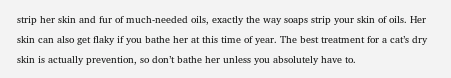strip her skin and fur of much-needed oils, exactly the way soaps strip your skin of oils. Her skin can also get flaky if you bathe her at this time of year. The best treatment for a cat’s dry skin is actually prevention, so don’t bathe her unless you absolutely have to.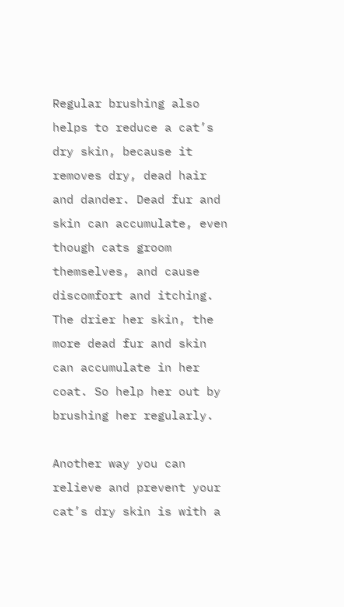Regular brushing also helps to reduce a cat’s dry skin, because it removes dry, dead hair and dander. Dead fur and skin can accumulate, even though cats groom themselves, and cause discomfort and itching. The drier her skin, the more dead fur and skin can accumulate in her coat. So help her out by brushing her regularly.

Another way you can relieve and prevent your cat’s dry skin is with a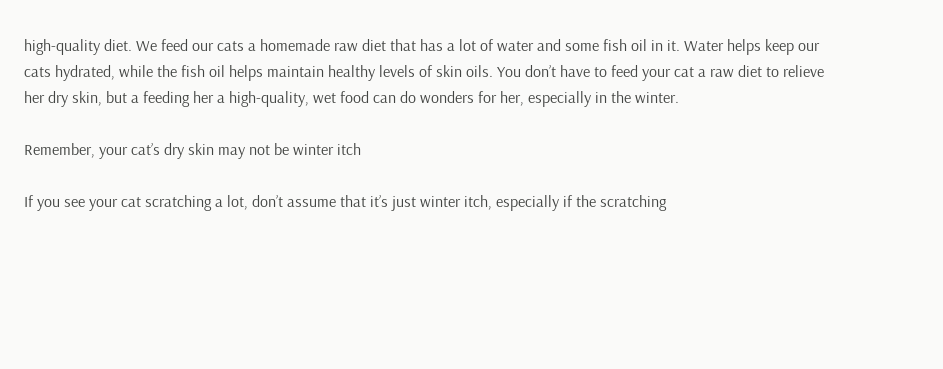high-quality diet. We feed our cats a homemade raw diet that has a lot of water and some fish oil in it. Water helps keep our cats hydrated, while the fish oil helps maintain healthy levels of skin oils. You don’t have to feed your cat a raw diet to relieve her dry skin, but a feeding her a high-quality, wet food can do wonders for her, especially in the winter.

Remember, your cat’s dry skin may not be winter itch

If you see your cat scratching a lot, don’t assume that it’s just winter itch, especially if the scratching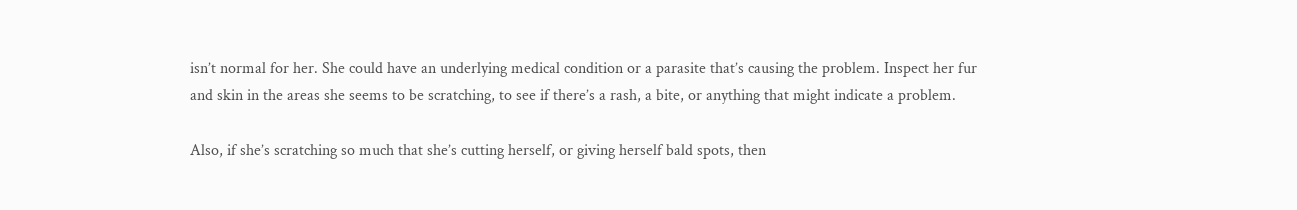isn’t normal for her. She could have an underlying medical condition or a parasite that’s causing the problem. Inspect her fur and skin in the areas she seems to be scratching, to see if there’s a rash, a bite, or anything that might indicate a problem.

Also, if she’s scratching so much that she’s cutting herself, or giving herself bald spots, then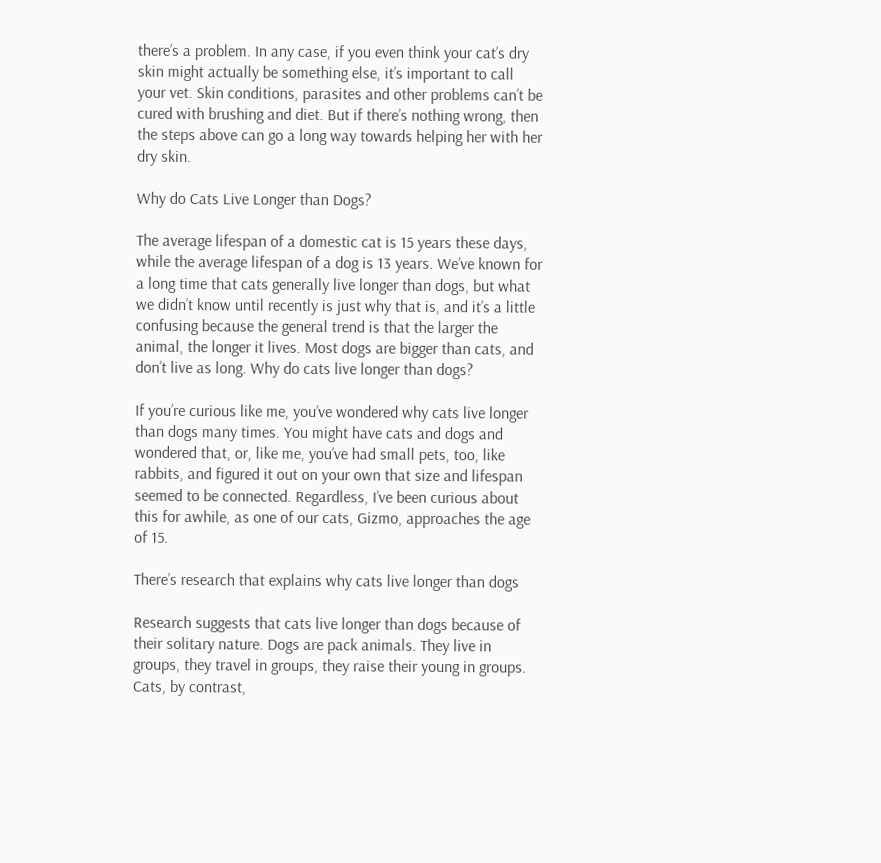there’s a problem. In any case, if you even think your cat’s dry skin might actually be something else, it’s important to call your vet. Skin conditions, parasites and other problems can’t be cured with brushing and diet. But if there’s nothing wrong, then the steps above can go a long way towards helping her with her dry skin.

Why do Cats Live Longer than Dogs?

The average lifespan of a domestic cat is 15 years these days, while the average lifespan of a dog is 13 years. We’ve known for a long time that cats generally live longer than dogs, but what we didn’t know until recently is just why that is, and it’s a little confusing because the general trend is that the larger the animal, the longer it lives. Most dogs are bigger than cats, and don’t live as long. Why do cats live longer than dogs?

If you’re curious like me, you’ve wondered why cats live longer than dogs many times. You might have cats and dogs and wondered that, or, like me, you’ve had small pets, too, like rabbits, and figured it out on your own that size and lifespan seemed to be connected. Regardless, I’ve been curious about this for awhile, as one of our cats, Gizmo, approaches the age of 15.

There’s research that explains why cats live longer than dogs

Research suggests that cats live longer than dogs because of their solitary nature. Dogs are pack animals. They live in groups, they travel in groups, they raise their young in groups. Cats, by contrast,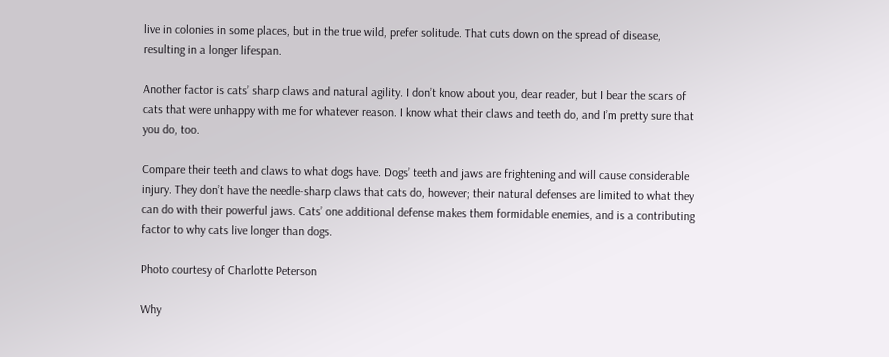live in colonies in some places, but in the true wild, prefer solitude. That cuts down on the spread of disease, resulting in a longer lifespan.

Another factor is cats’ sharp claws and natural agility. I don’t know about you, dear reader, but I bear the scars of cats that were unhappy with me for whatever reason. I know what their claws and teeth do, and I’m pretty sure that you do, too.

Compare their teeth and claws to what dogs have. Dogs’ teeth and jaws are frightening and will cause considerable injury. They don’t have the needle-sharp claws that cats do, however; their natural defenses are limited to what they can do with their powerful jaws. Cats’ one additional defense makes them formidable enemies, and is a contributing factor to why cats live longer than dogs.

Photo courtesy of Charlotte Peterson

Why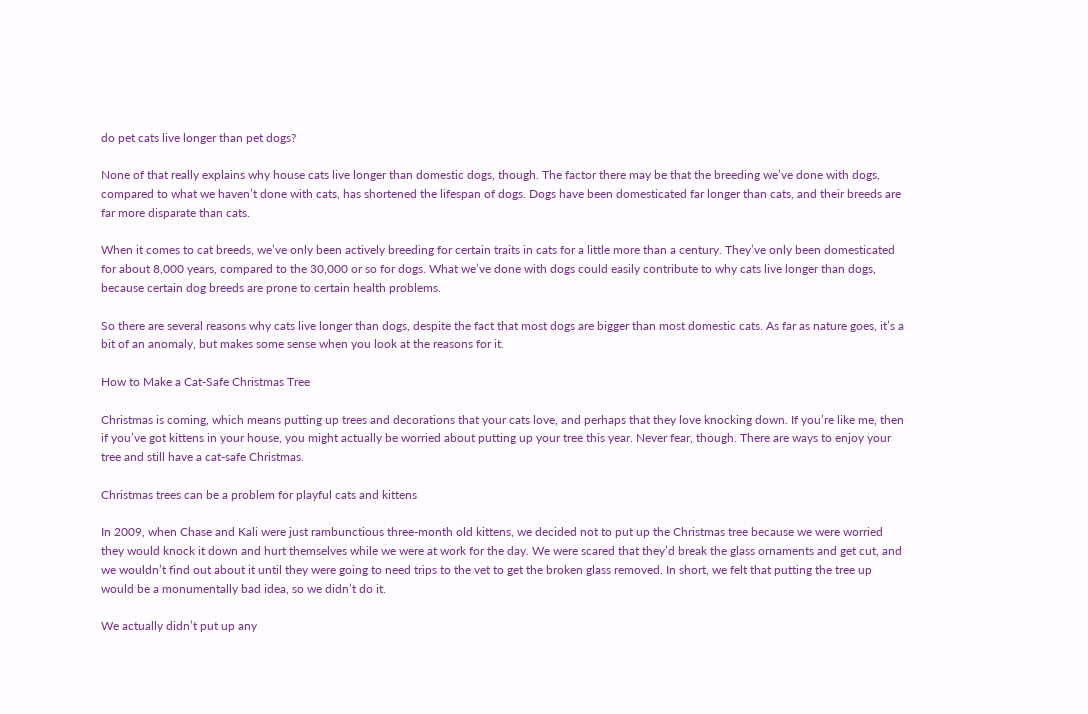do pet cats live longer than pet dogs?

None of that really explains why house cats live longer than domestic dogs, though. The factor there may be that the breeding we’ve done with dogs, compared to what we haven’t done with cats, has shortened the lifespan of dogs. Dogs have been domesticated far longer than cats, and their breeds are far more disparate than cats.

When it comes to cat breeds, we’ve only been actively breeding for certain traits in cats for a little more than a century. They’ve only been domesticated for about 8,000 years, compared to the 30,000 or so for dogs. What we’ve done with dogs could easily contribute to why cats live longer than dogs, because certain dog breeds are prone to certain health problems.

So there are several reasons why cats live longer than dogs, despite the fact that most dogs are bigger than most domestic cats. As far as nature goes, it’s a bit of an anomaly, but makes some sense when you look at the reasons for it.

How to Make a Cat-Safe Christmas Tree

Christmas is coming, which means putting up trees and decorations that your cats love, and perhaps that they love knocking down. If you’re like me, then if you’ve got kittens in your house, you might actually be worried about putting up your tree this year. Never fear, though. There are ways to enjoy your tree and still have a cat-safe Christmas.

Christmas trees can be a problem for playful cats and kittens

In 2009, when Chase and Kali were just rambunctious three-month old kittens, we decided not to put up the Christmas tree because we were worried they would knock it down and hurt themselves while we were at work for the day. We were scared that they’d break the glass ornaments and get cut, and we wouldn’t find out about it until they were going to need trips to the vet to get the broken glass removed. In short, we felt that putting the tree up would be a monumentally bad idea, so we didn’t do it.

We actually didn’t put up any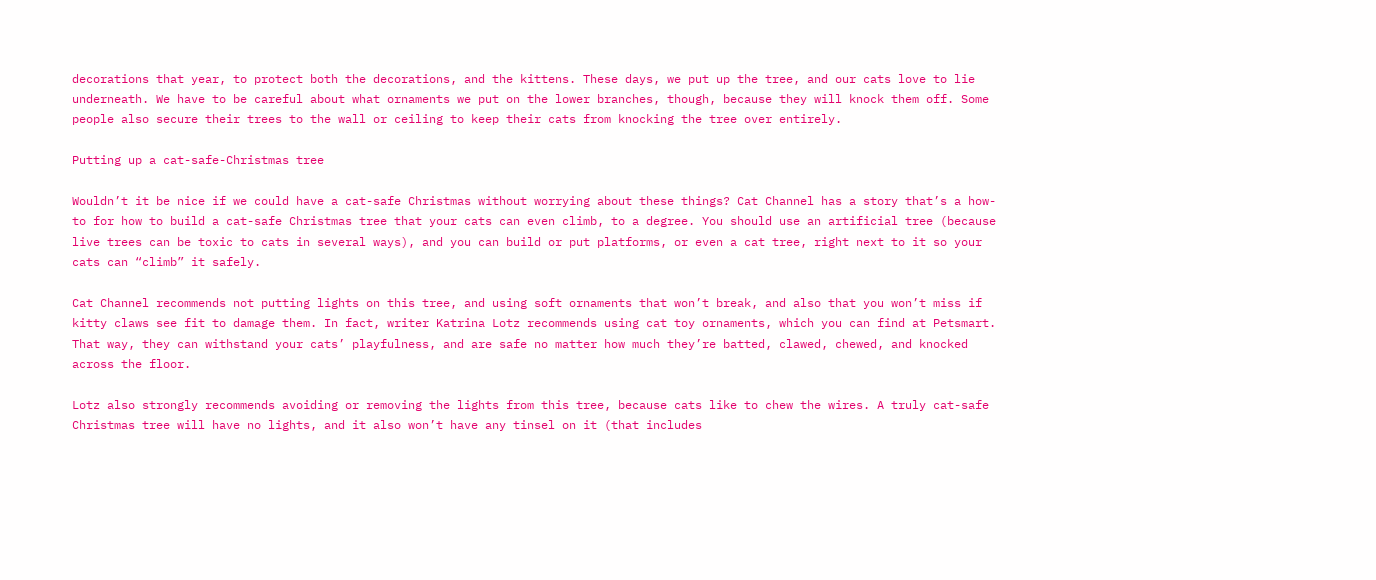decorations that year, to protect both the decorations, and the kittens. These days, we put up the tree, and our cats love to lie underneath. We have to be careful about what ornaments we put on the lower branches, though, because they will knock them off. Some people also secure their trees to the wall or ceiling to keep their cats from knocking the tree over entirely.

Putting up a cat-safe-Christmas tree

Wouldn’t it be nice if we could have a cat-safe Christmas without worrying about these things? Cat Channel has a story that’s a how-to for how to build a cat-safe Christmas tree that your cats can even climb, to a degree. You should use an artificial tree (because live trees can be toxic to cats in several ways), and you can build or put platforms, or even a cat tree, right next to it so your cats can “climb” it safely.

Cat Channel recommends not putting lights on this tree, and using soft ornaments that won’t break, and also that you won’t miss if kitty claws see fit to damage them. In fact, writer Katrina Lotz recommends using cat toy ornaments, which you can find at Petsmart. That way, they can withstand your cats’ playfulness, and are safe no matter how much they’re batted, clawed, chewed, and knocked across the floor.

Lotz also strongly recommends avoiding or removing the lights from this tree, because cats like to chew the wires. A truly cat-safe Christmas tree will have no lights, and it also won’t have any tinsel on it (that includes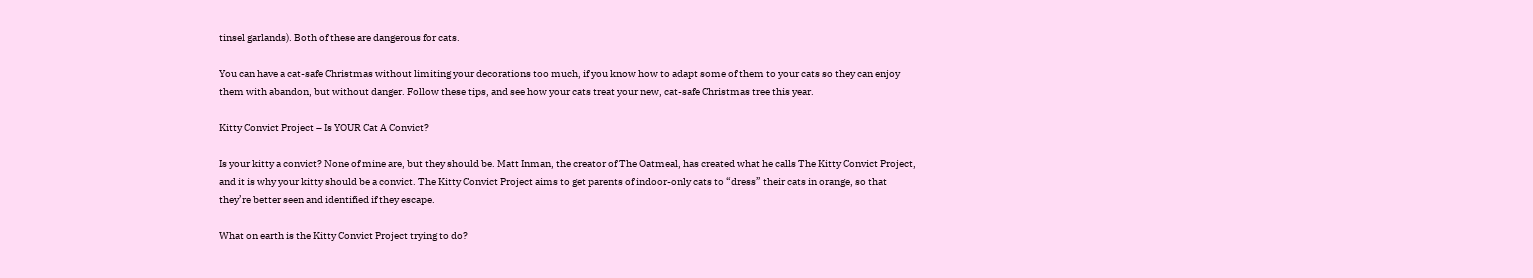tinsel garlands). Both of these are dangerous for cats.

You can have a cat-safe Christmas without limiting your decorations too much, if you know how to adapt some of them to your cats so they can enjoy them with abandon, but without danger. Follow these tips, and see how your cats treat your new, cat-safe Christmas tree this year.

Kitty Convict Project – Is YOUR Cat A Convict?

Is your kitty a convict? None of mine are, but they should be. Matt Inman, the creator of The Oatmeal, has created what he calls The Kitty Convict Project, and it is why your kitty should be a convict. The Kitty Convict Project aims to get parents of indoor-only cats to “dress” their cats in orange, so that they’re better seen and identified if they escape.

What on earth is the Kitty Convict Project trying to do?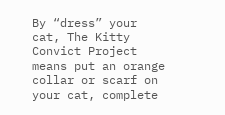By “dress” your cat, The Kitty Convict Project means put an orange collar or scarf on your cat, complete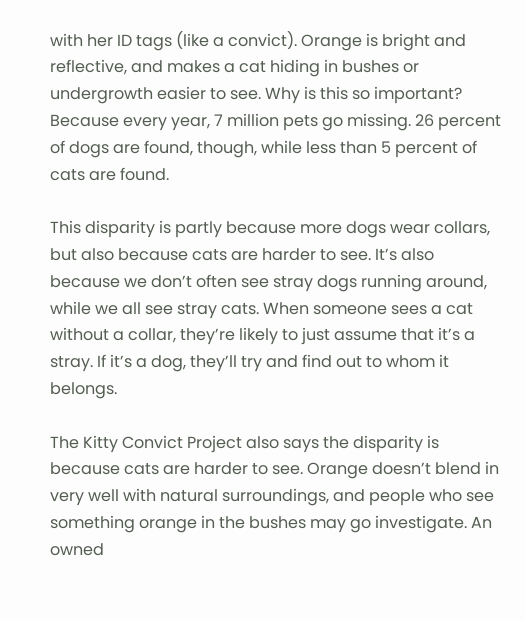with her ID tags (like a convict). Orange is bright and reflective, and makes a cat hiding in bushes or undergrowth easier to see. Why is this so important? Because every year, 7 million pets go missing. 26 percent of dogs are found, though, while less than 5 percent of cats are found.

This disparity is partly because more dogs wear collars, but also because cats are harder to see. It’s also because we don’t often see stray dogs running around, while we all see stray cats. When someone sees a cat without a collar, they’re likely to just assume that it’s a stray. If it’s a dog, they’ll try and find out to whom it belongs.

The Kitty Convict Project also says the disparity is because cats are harder to see. Orange doesn’t blend in very well with natural surroundings, and people who see something orange in the bushes may go investigate. An owned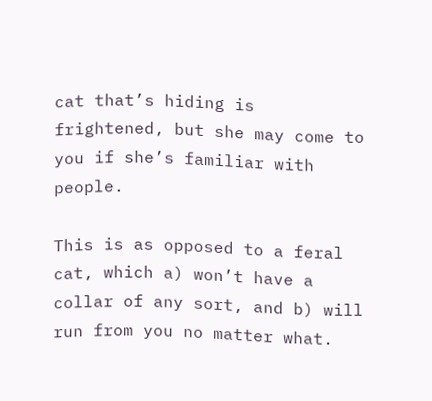cat that’s hiding is frightened, but she may come to you if she’s familiar with people.

This is as opposed to a feral cat, which a) won’t have a collar of any sort, and b) will run from you no matter what.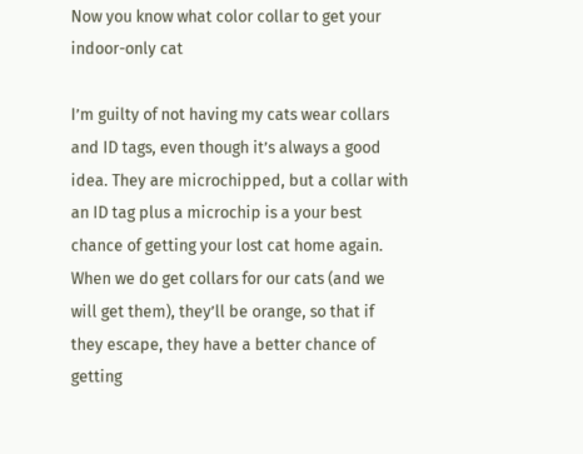Now you know what color collar to get your indoor-only cat

I’m guilty of not having my cats wear collars and ID tags, even though it’s always a good idea. They are microchipped, but a collar with an ID tag plus a microchip is a your best chance of getting your lost cat home again. When we do get collars for our cats (and we will get them), they’ll be orange, so that if they escape, they have a better chance of getting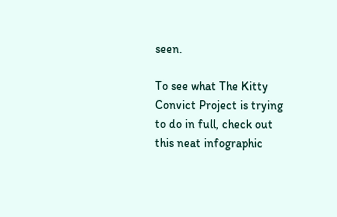seen.

To see what The Kitty Convict Project is trying to do in full, check out this neat infographic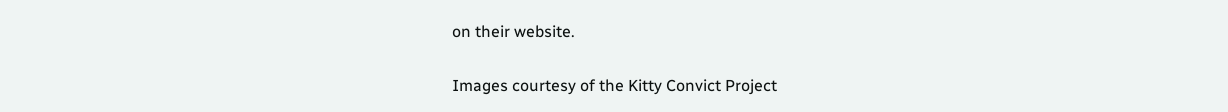on their website.


Images courtesy of the Kitty Convict Project